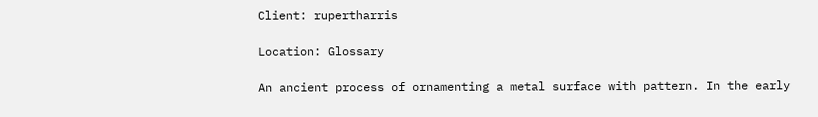Client: rupertharris

Location: Glossary

An ancient process of ornamenting a metal surface with pattern. In the early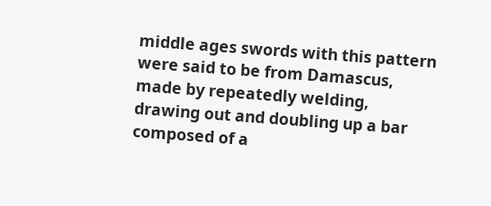middle ages swords with this pattern were said to be from Damascus, made by repeatedly welding, drawing out and doubling up a bar composed of a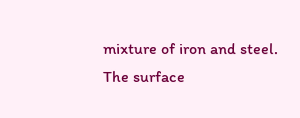mixture of iron and steel. The surface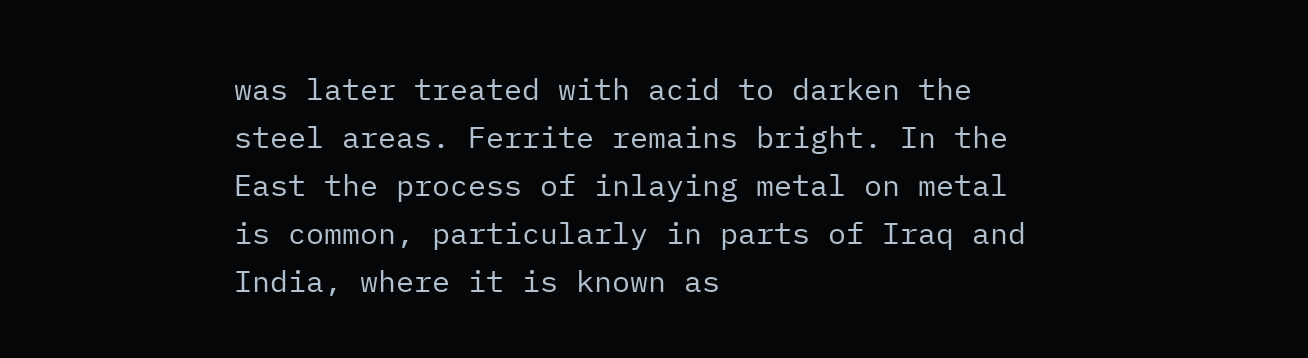was later treated with acid to darken the steel areas. Ferrite remains bright. In the East the process of inlaying metal on metal is common, particularly in parts of Iraq and India, where it is known as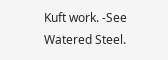Kuft work. -See Watered Steel.